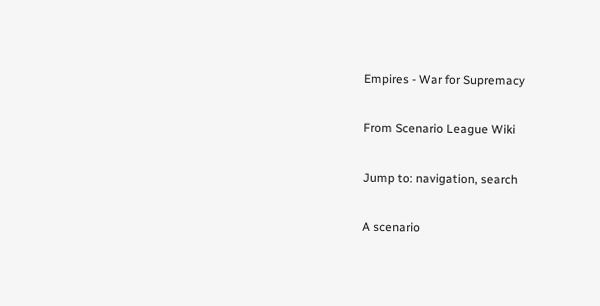Empires - War for Supremacy

From Scenario League Wiki

Jump to: navigation, search

A scenario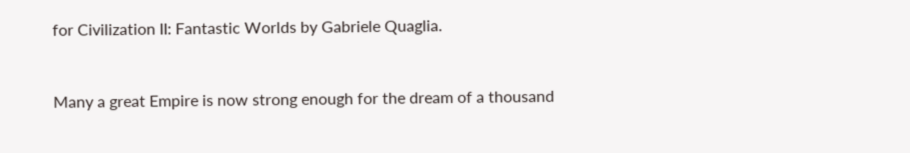for Civilization II: Fantastic Worlds by Gabriele Quaglia.


Many a great Empire is now strong enough for the dream of a thousand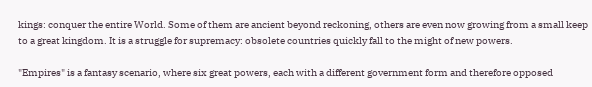kings: conquer the entire World. Some of them are ancient beyond reckoning, others are even now growing from a small keep to a great kingdom. It is a struggle for supremacy: obsolete countries quickly fall to the might of new powers.

"Empires" is a fantasy scenario, where six great powers, each with a different government form and therefore opposed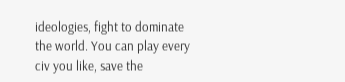ideologies, fight to dominate the world. You can play every civ you like, save the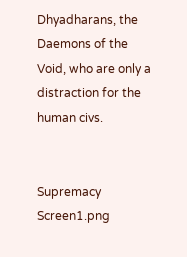Dhyadharans, the Daemons of the Void, who are only a distraction for the human civs.


Supremacy Screen1.png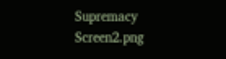Supremacy Screen2.png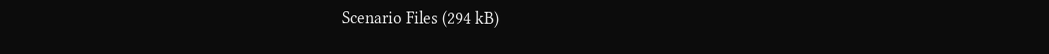Scenario Files (294 kB)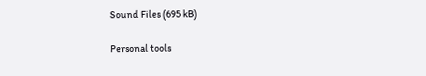Sound Files (695 kB)

Personal tools